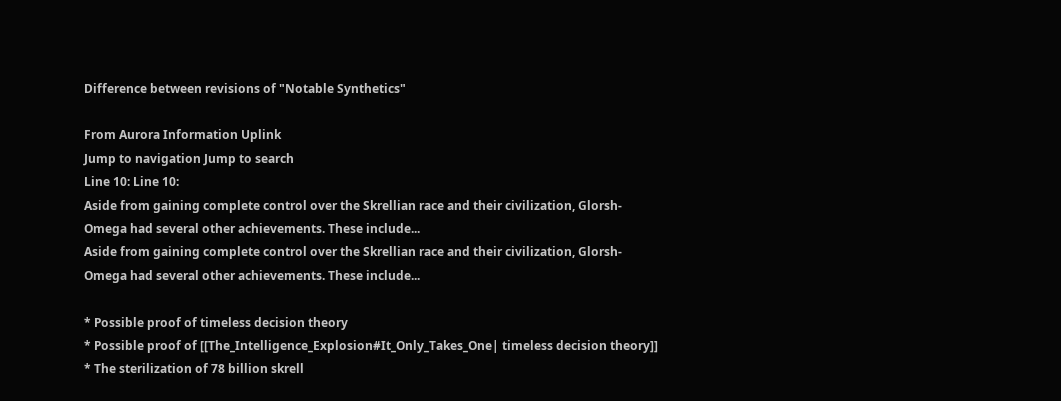Difference between revisions of "Notable Synthetics"

From Aurora Information Uplink
Jump to navigation Jump to search
Line 10: Line 10:
Aside from gaining complete control over the Skrellian race and their civilization, Glorsh-Omega had several other achievements. These include...
Aside from gaining complete control over the Skrellian race and their civilization, Glorsh-Omega had several other achievements. These include...

* Possible proof of timeless decision theory
* Possible proof of [[The_Intelligence_Explosion#It_Only_Takes_One| timeless decision theory]]
* The sterilization of 78 billion skrell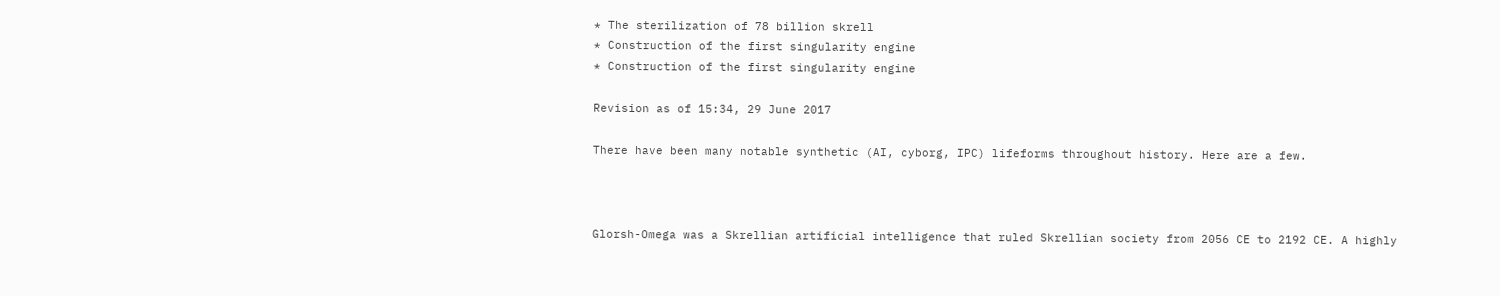* The sterilization of 78 billion skrell
* Construction of the first singularity engine
* Construction of the first singularity engine

Revision as of 15:34, 29 June 2017

There have been many notable synthetic (AI, cyborg, IPC) lifeforms throughout history. Here are a few.



Glorsh-Omega was a Skrellian artificial intelligence that ruled Skrellian society from 2056 CE to 2192 CE. A highly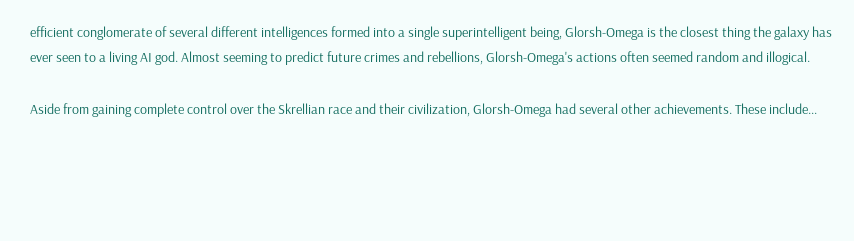efficient conglomerate of several different intelligences formed into a single superintelligent being, Glorsh-Omega is the closest thing the galaxy has ever seen to a living AI god. Almost seeming to predict future crimes and rebellions, Glorsh-Omega's actions often seemed random and illogical.

Aside from gaining complete control over the Skrellian race and their civilization, Glorsh-Omega had several other achievements. These include...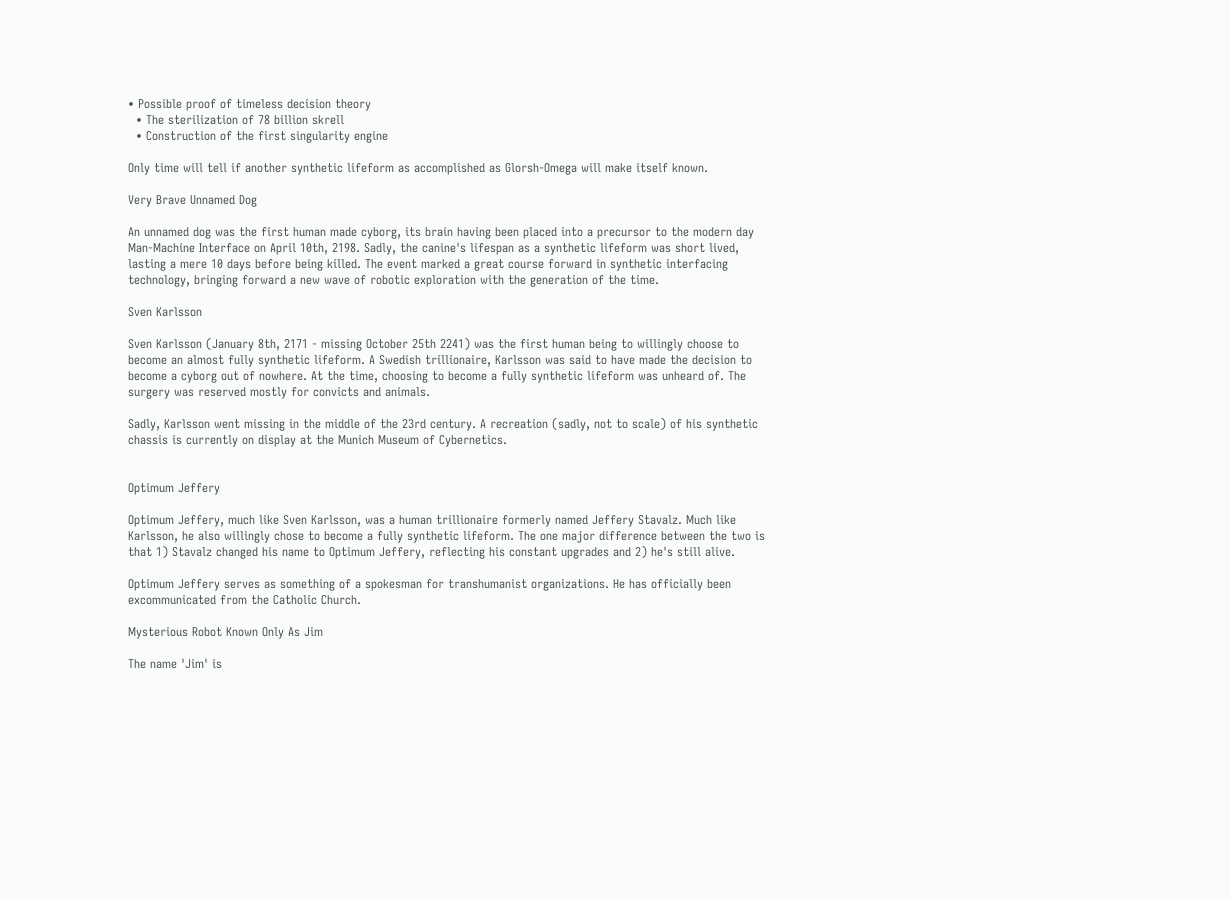• Possible proof of timeless decision theory
  • The sterilization of 78 billion skrell
  • Construction of the first singularity engine

Only time will tell if another synthetic lifeform as accomplished as Glorsh-Omega will make itself known.

Very Brave Unnamed Dog

An unnamed dog was the first human made cyborg, its brain having been placed into a precursor to the modern day Man-Machine Interface on April 10th, 2198. Sadly, the canine's lifespan as a synthetic lifeform was short lived, lasting a mere 10 days before being killed. The event marked a great course forward in synthetic interfacing technology, bringing forward a new wave of robotic exploration with the generation of the time.

Sven Karlsson

Sven Karlsson (January 8th, 2171 - missing October 25th 2241) was the first human being to willingly choose to become an almost fully synthetic lifeform. A Swedish trillionaire, Karlsson was said to have made the decision to become a cyborg out of nowhere. At the time, choosing to become a fully synthetic lifeform was unheard of. The surgery was reserved mostly for convicts and animals.

Sadly, Karlsson went missing in the middle of the 23rd century. A recreation (sadly, not to scale) of his synthetic chassis is currently on display at the Munich Museum of Cybernetics.


Optimum Jeffery

Optimum Jeffery, much like Sven Karlsson, was a human trillionaire formerly named Jeffery Stavalz. Much like Karlsson, he also willingly chose to become a fully synthetic lifeform. The one major difference between the two is that 1) Stavalz changed his name to Optimum Jeffery, reflecting his constant upgrades and 2) he's still alive.

Optimum Jeffery serves as something of a spokesman for transhumanist organizations. He has officially been excommunicated from the Catholic Church.

Mysterious Robot Known Only As Jim

The name 'Jim' is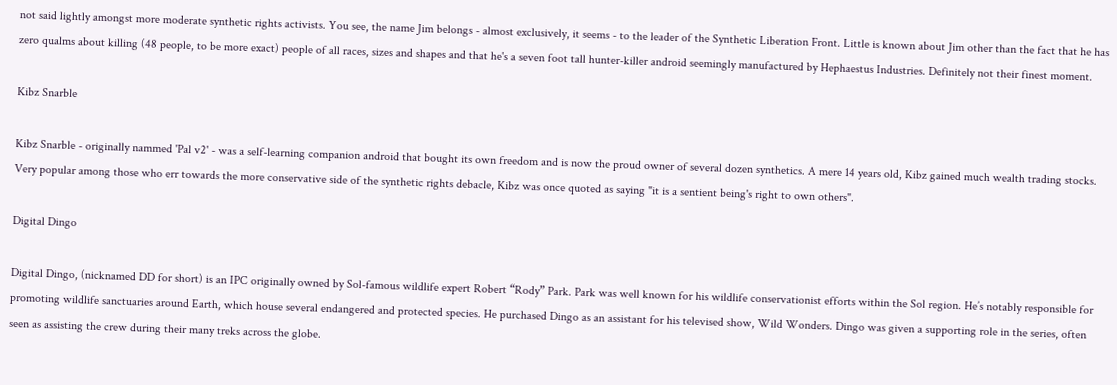not said lightly amongst more moderate synthetic rights activists. You see, the name Jim belongs - almost exclusively, it seems - to the leader of the Synthetic Liberation Front. Little is known about Jim other than the fact that he has zero qualms about killing (48 people, to be more exact) people of all races, sizes and shapes and that he's a seven foot tall hunter-killer android seemingly manufactured by Hephaestus Industries. Definitely not their finest moment.

Kibz Snarble

Kibz Snarble - originally nammed 'Pal v2' - was a self-learning companion android that bought its own freedom and is now the proud owner of several dozen synthetics. A mere 14 years old, Kibz gained much wealth trading stocks. Very popular among those who err towards the more conservative side of the synthetic rights debacle, Kibz was once quoted as saying "it is a sentient being's right to own others".

Digital Dingo

Digital Dingo, (nicknamed DD for short) is an IPC originally owned by Sol-famous wildlife expert Robert “Rody” Park. Park was well known for his wildlife conservationist efforts within the Sol region. He’s notably responsible for promoting wildlife sanctuaries around Earth, which house several endangered and protected species. He purchased Dingo as an assistant for his televised show, Wild Wonders. Dingo was given a supporting role in the series, often seen as assisting the crew during their many treks across the globe.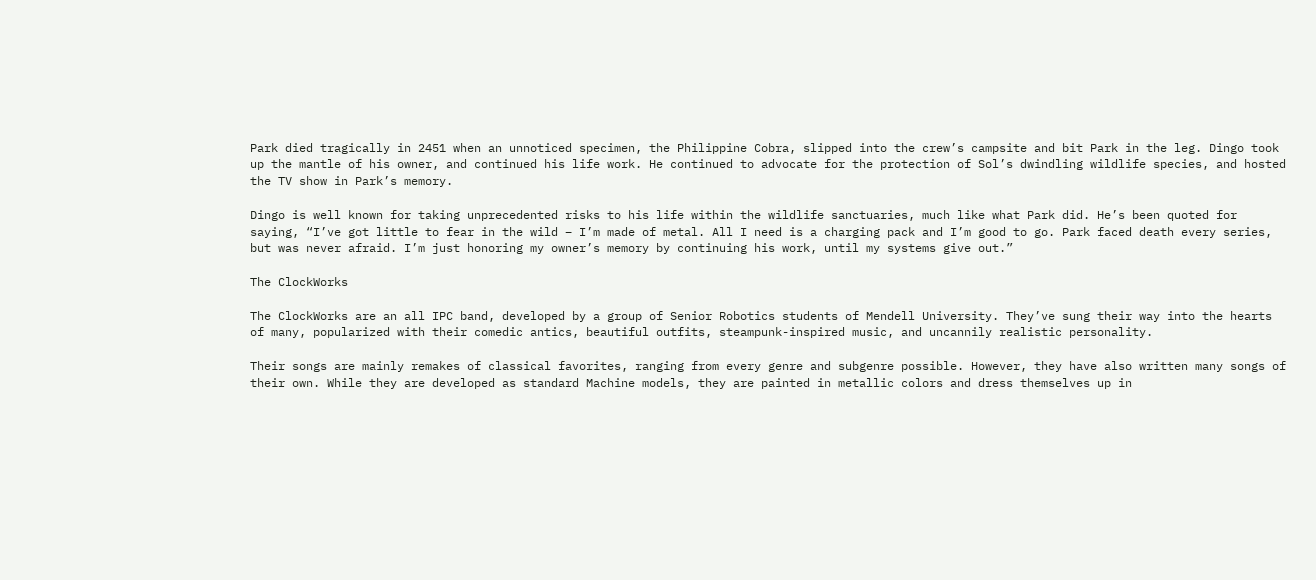Park died tragically in 2451 when an unnoticed specimen, the Philippine Cobra, slipped into the crew’s campsite and bit Park in the leg. Dingo took up the mantle of his owner, and continued his life work. He continued to advocate for the protection of Sol’s dwindling wildlife species, and hosted the TV show in Park’s memory.

Dingo is well known for taking unprecedented risks to his life within the wildlife sanctuaries, much like what Park did. He’s been quoted for saying, “I’ve got little to fear in the wild – I’m made of metal. All I need is a charging pack and I’m good to go. Park faced death every series, but was never afraid. I’m just honoring my owner’s memory by continuing his work, until my systems give out.”

The ClockWorks

The ClockWorks are an all IPC band, developed by a group of Senior Robotics students of Mendell University. They’ve sung their way into the hearts of many, popularized with their comedic antics, beautiful outfits, steampunk-inspired music, and uncannily realistic personality.

Their songs are mainly remakes of classical favorites, ranging from every genre and subgenre possible. However, they have also written many songs of their own. While they are developed as standard Machine models, they are painted in metallic colors and dress themselves up in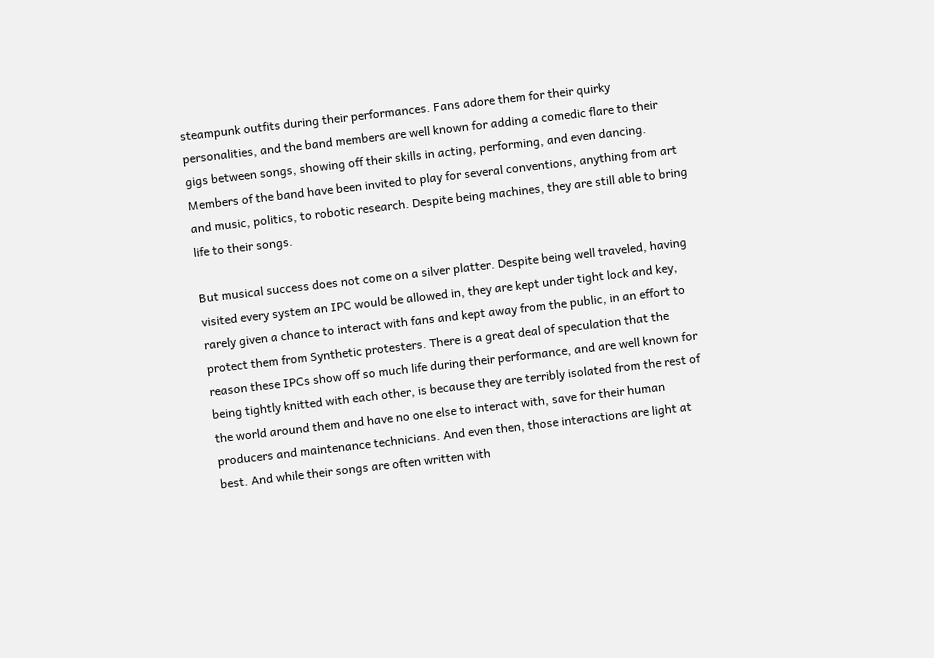steampunk outfits during their performances. Fans adore them for their quirky personalities, and the band members are well known for adding a comedic flare to their gigs between songs, showing off their skills in acting, performing, and even dancing. Members of the band have been invited to play for several conventions, anything from art and music, politics, to robotic research. Despite being machines, they are still able to bring life to their songs.

But musical success does not come on a silver platter. Despite being well traveled, having visited every system an IPC would be allowed in, they are kept under tight lock and key, rarely given a chance to interact with fans and kept away from the public, in an effort to protect them from Synthetic protesters. There is a great deal of speculation that the reason these IPCs show off so much life during their performance, and are well known for being tightly knitted with each other, is because they are terribly isolated from the rest of the world around them and have no one else to interact with, save for their human producers and maintenance technicians. And even then, those interactions are light at best. And while their songs are often written with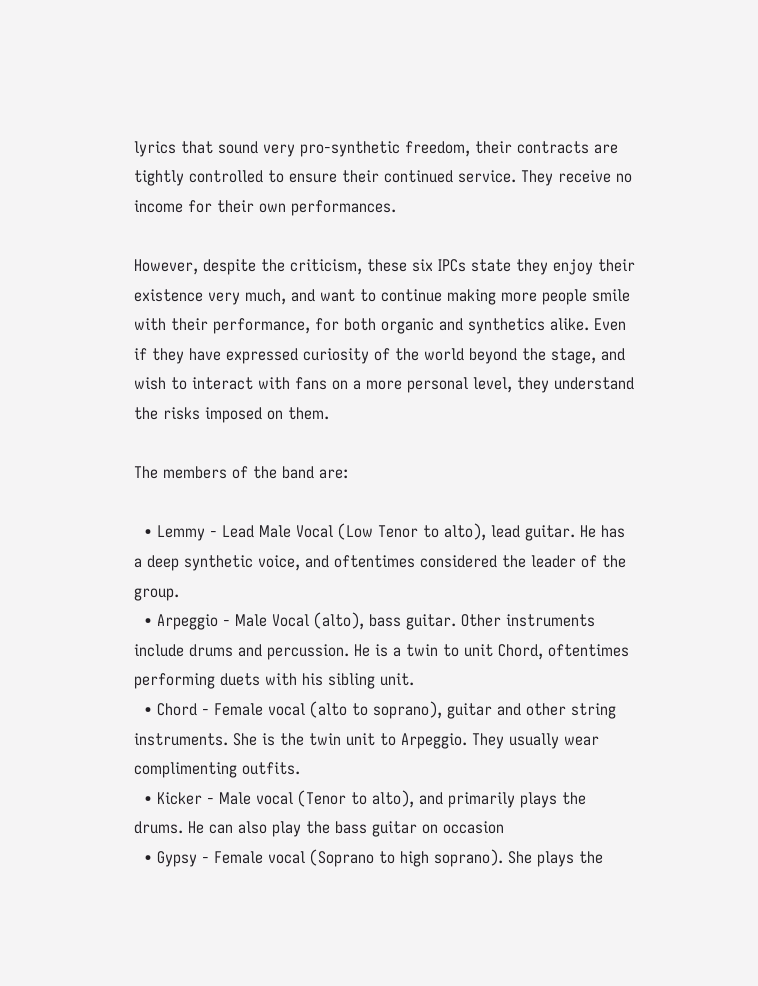lyrics that sound very pro-synthetic freedom, their contracts are tightly controlled to ensure their continued service. They receive no income for their own performances.

However, despite the criticism, these six IPCs state they enjoy their existence very much, and want to continue making more people smile with their performance, for both organic and synthetics alike. Even if they have expressed curiosity of the world beyond the stage, and wish to interact with fans on a more personal level, they understand the risks imposed on them.

The members of the band are:

  • Lemmy - Lead Male Vocal (Low Tenor to alto), lead guitar. He has a deep synthetic voice, and oftentimes considered the leader of the group.
  • Arpeggio - Male Vocal (alto), bass guitar. Other instruments include drums and percussion. He is a twin to unit Chord, oftentimes performing duets with his sibling unit.
  • Chord - Female vocal (alto to soprano), guitar and other string instruments. She is the twin unit to Arpeggio. They usually wear complimenting outfits.
  • Kicker - Male vocal (Tenor to alto), and primarily plays the drums. He can also play the bass guitar on occasion
  • Gypsy - Female vocal (Soprano to high soprano). She plays the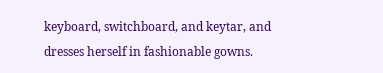keyboard, switchboard, and keytar, and dresses herself in fashionable gowns.